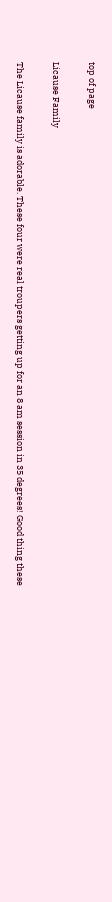top of page

Licause Family

The Licause family is adorable. These four were real troupers getting up for an 8 am session in 35 degrees! Good thing these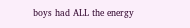boys had ALL the energy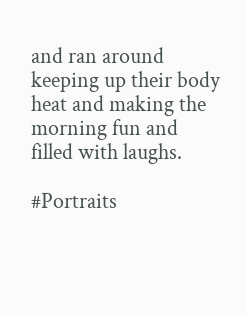and ran around keeping up their body heat and making the morning fun and filled with laughs.

#Portraits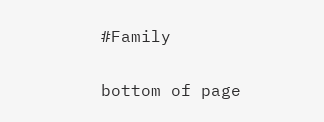#Family

bottom of page